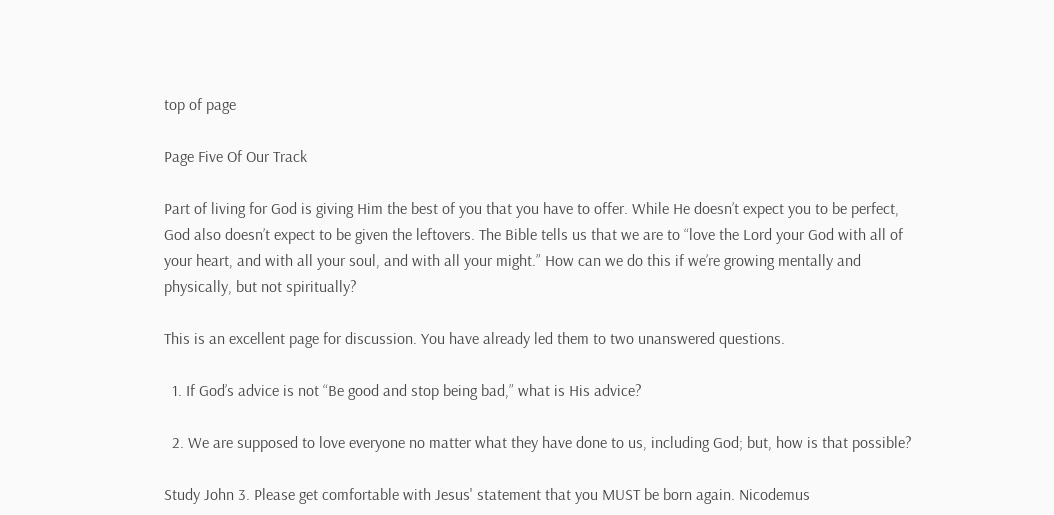top of page

Page Five Of Our Track

Part of living for God is giving Him the best of you that you have to offer. While He doesn’t expect you to be perfect, God also doesn’t expect to be given the leftovers. The Bible tells us that we are to “love the Lord your God with all of your heart, and with all your soul, and with all your might.” How can we do this if we’re growing mentally and physically, but not spiritually?

This is an excellent page for discussion. You have already led them to two unanswered questions.

  1. If God’s advice is not “Be good and stop being bad,” what is His advice?

  2. We are supposed to love everyone no matter what they have done to us, including God; but, how is that possible?

Study John 3. Please get comfortable with Jesus' statement that you MUST be born again. Nicodemus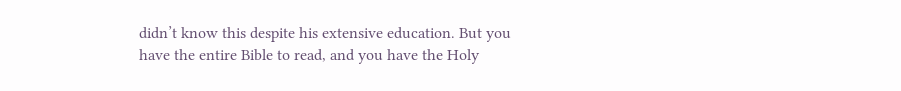didn’t know this despite his extensive education. But you have the entire Bible to read, and you have the Holy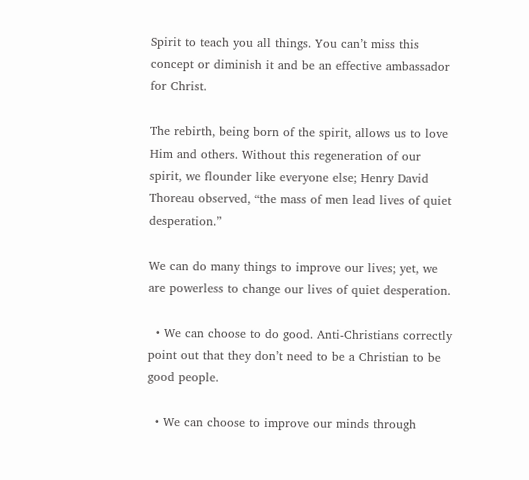Spirit to teach you all things. You can’t miss this concept or diminish it and be an effective ambassador for Christ.

The rebirth, being born of the spirit, allows us to love Him and others. Without this regeneration of our spirit, we flounder like everyone else; Henry David Thoreau observed, “the mass of men lead lives of quiet desperation.”

We can do many things to improve our lives; yet, we are powerless to change our lives of quiet desperation.

  • We can choose to do good. Anti-Christians correctly point out that they don’t need to be a Christian to be good people.

  • We can choose to improve our minds through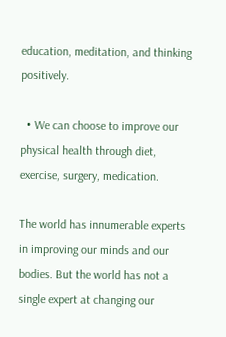education, meditation, and thinking positively.

  • We can choose to improve our physical health through diet, exercise, surgery, medication.

The world has innumerable experts in improving our minds and our bodies. But the world has not a single expert at changing our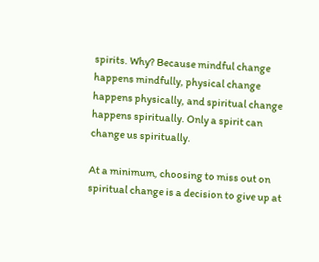spirits. Why? Because mindful change happens mindfully, physical change happens physically, and spiritual change happens spiritually. Only a spirit can change us spiritually.

At a minimum, choosing to miss out on spiritual change is a decision to give up at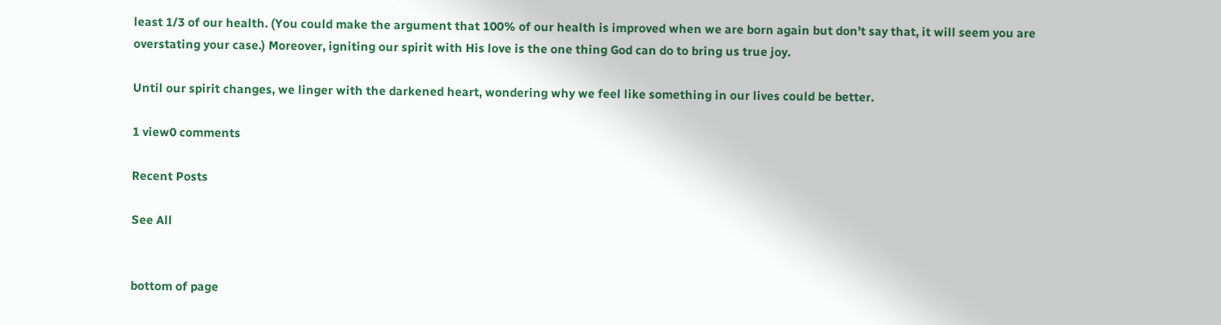least 1/3 of our health. (You could make the argument that 100% of our health is improved when we are born again but don’t say that, it will seem you are overstating your case.) Moreover, igniting our spirit with His love is the one thing God can do to bring us true joy.

Until our spirit changes, we linger with the darkened heart, wondering why we feel like something in our lives could be better.

1 view0 comments

Recent Posts

See All


bottom of page